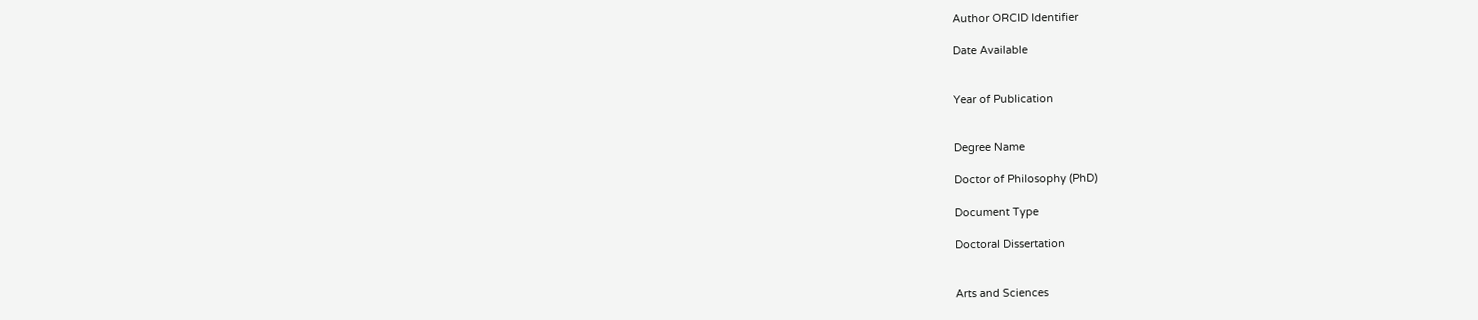Author ORCID Identifier

Date Available


Year of Publication


Degree Name

Doctor of Philosophy (PhD)

Document Type

Doctoral Dissertation


Arts and Sciences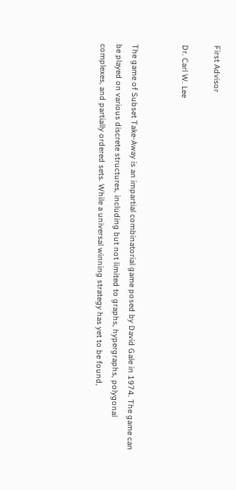First Advisor

Dr. Carl W. Lee


The game of Subset Take-Away is an impartial combinatorial game posed by David Gale in 1974. The game can be played on various discrete structures, including but not limited to graphs, hypergraphs, polygonal complexes, and partially ordered sets. While a universal winning strategy has yet to be found,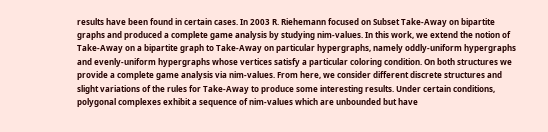results have been found in certain cases. In 2003 R. Riehemann focused on Subset Take-Away on bipartite graphs and produced a complete game analysis by studying nim-values. In this work, we extend the notion of Take-Away on a bipartite graph to Take-Away on particular hypergraphs, namely oddly-uniform hypergraphs and evenly-uniform hypergraphs whose vertices satisfy a particular coloring condition. On both structures we provide a complete game analysis via nim-values. From here, we consider different discrete structures and slight variations of the rules for Take-Away to produce some interesting results. Under certain conditions, polygonal complexes exhibit a sequence of nim-values which are unbounded but have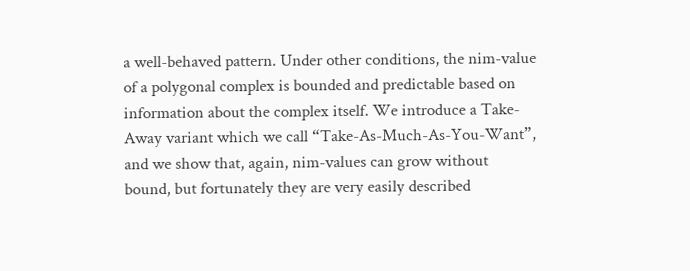a well-behaved pattern. Under other conditions, the nim-value of a polygonal complex is bounded and predictable based on information about the complex itself. We introduce a Take-Away variant which we call “Take-As-Much-As-You-Want”, and we show that, again, nim-values can grow without bound, but fortunately they are very easily described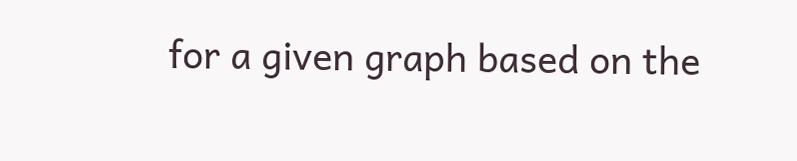for a given graph based on the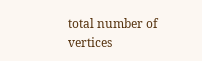total number of vertices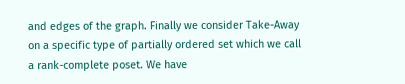and edges of the graph. Finally we consider Take-Away on a specific type of partially ordered set which we call a rank-complete poset. We have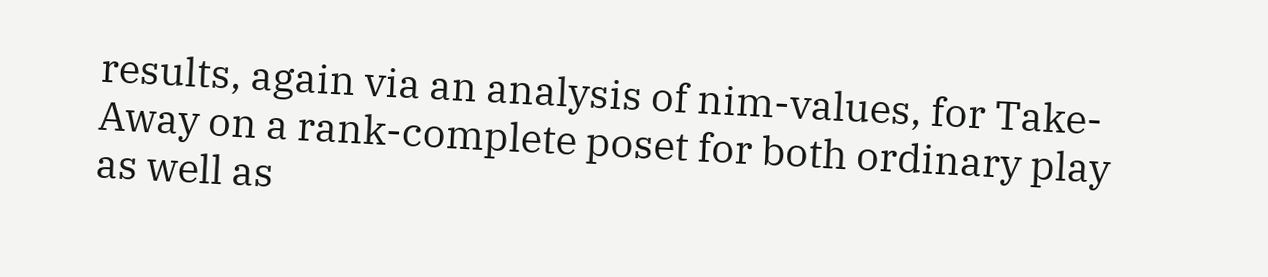results, again via an analysis of nim-values, for Take-Away on a rank-complete poset for both ordinary play as well as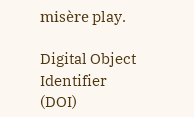misère play.

Digital Object Identifier (DOI)